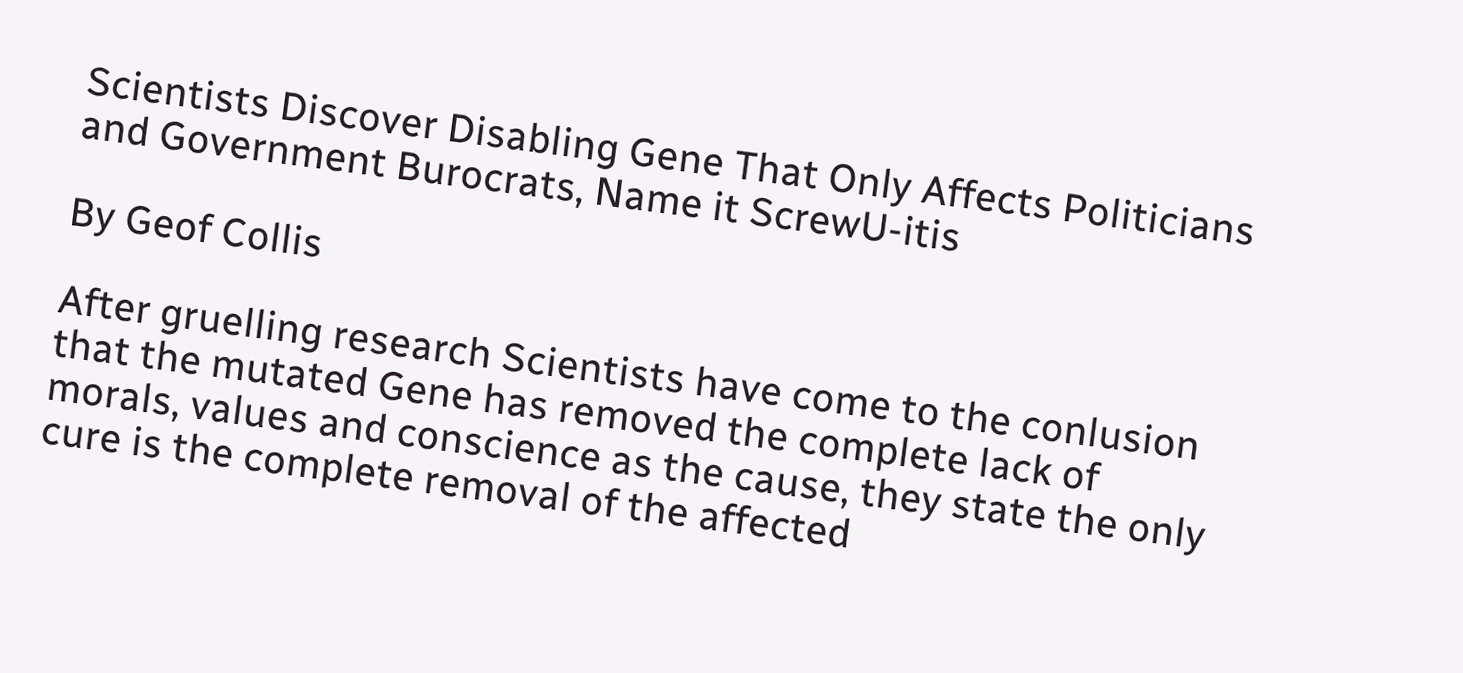Scientists Discover Disabling Gene That Only Affects Politicians and Government Burocrats, Name it ScrewU-itis

By Geof Collis

After gruelling research Scientists have come to the conlusion that the mutated Gene has removed the complete lack of morals, values and conscience as the cause, they state the only cure is the complete removal of the affected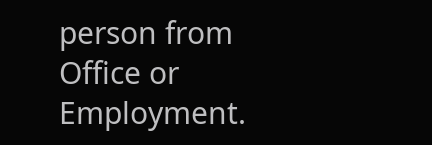person from Office or Employment.